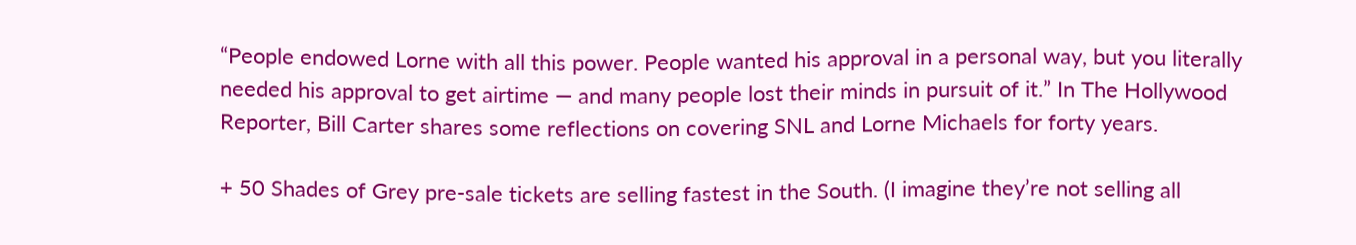“People endowed Lorne with all this power. People wanted his approval in a personal way, but you literally needed his approval to get airtime — and many people lost their minds in pursuit of it.” In The Hollywood Reporter, Bill Carter shares some reflections on covering SNL and Lorne Michaels for forty years.

+ 50 Shades of Grey pre-sale tickets are selling fastest in the South. (I imagine they’re not selling all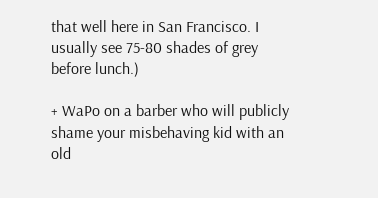that well here in San Francisco. I usually see 75-80 shades of grey before lunch.)

+ WaPo on a barber who will publicly shame your misbehaving kid with an old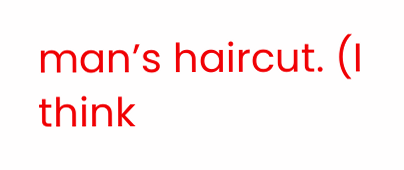man’s haircut. (I think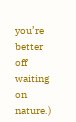you’re better off waiting on nature.)